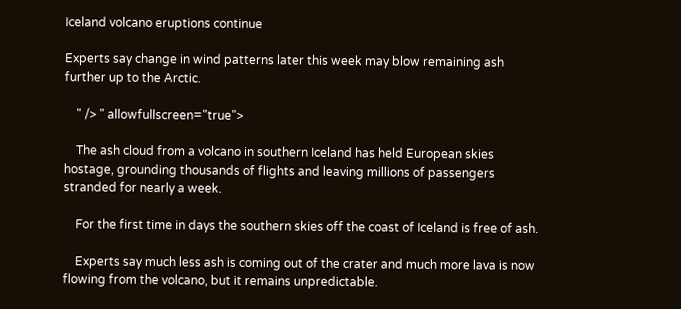Iceland volcano eruptions continue

Experts say change in wind patterns later this week may blow remaining ash further up to the Arctic.

    " /> " allowfullscreen="true">

    The ash cloud from a volcano in southern Iceland has held European skies hostage, grounding thousands of flights and leaving millions of passengers stranded for nearly a week.

    For the first time in days the southern skies off the coast of Iceland is free of ash.

    Experts say much less ash is coming out of the crater and much more lava is now flowing from the volcano, but it remains unpredictable.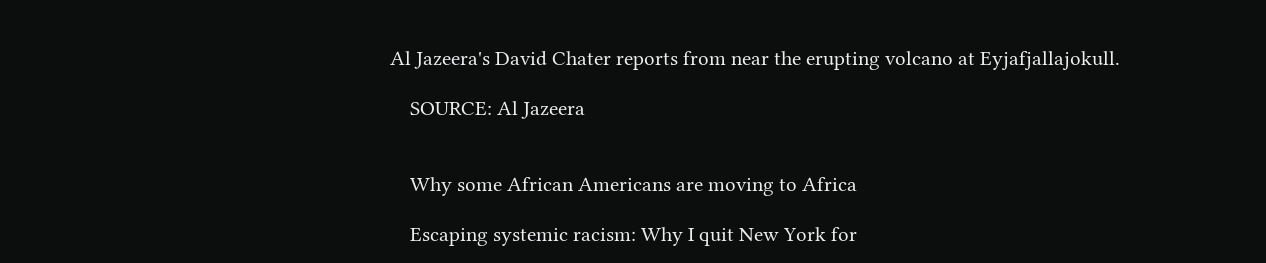Al Jazeera's David Chater reports from near the erupting volcano at Eyjafjallajokull.

    SOURCE: Al Jazeera


    Why some African Americans are moving to Africa

    Escaping systemic racism: Why I quit New York for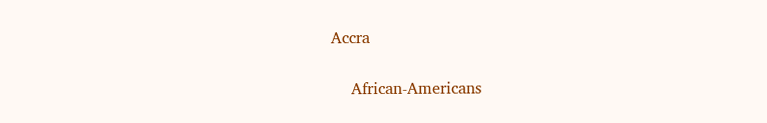Accra

    African-Americans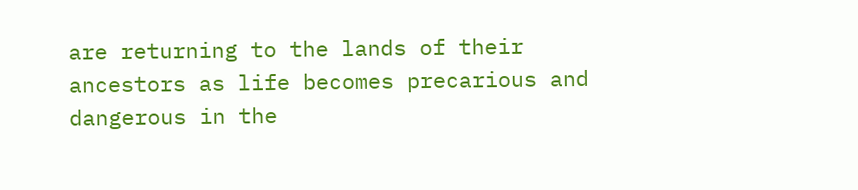are returning to the lands of their ancestors as life becomes precarious and dangerous in the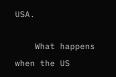USA.

    What happens when the US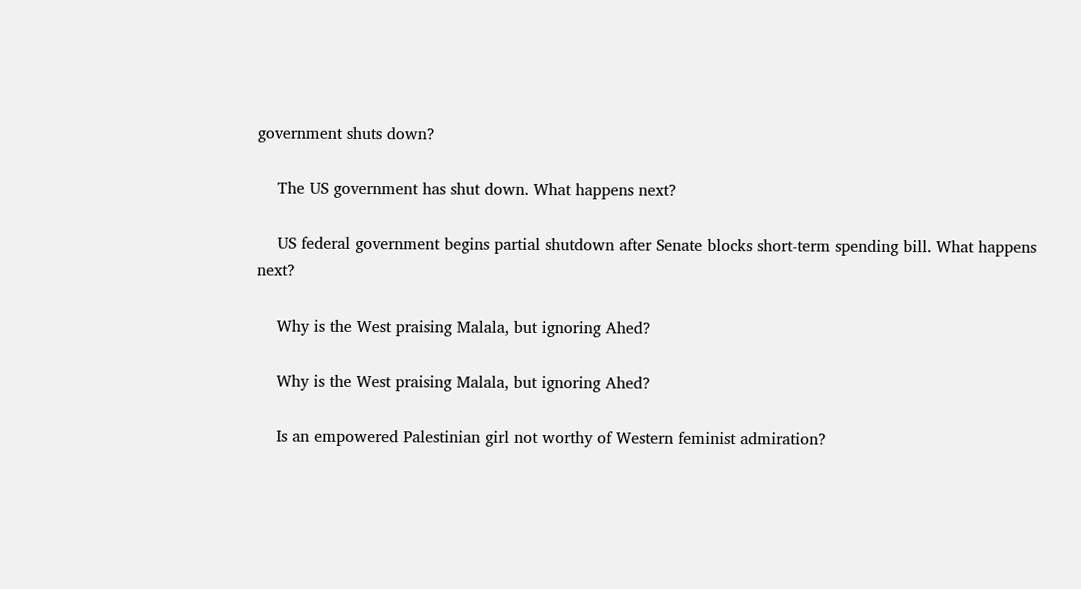government shuts down?

    The US government has shut down. What happens next?

    US federal government begins partial shutdown after Senate blocks short-term spending bill. What happens next?

    Why is the West praising Malala, but ignoring Ahed?

    Why is the West praising Malala, but ignoring Ahed?

    Is an empowered Palestinian girl not worthy of Western feminist admiration?